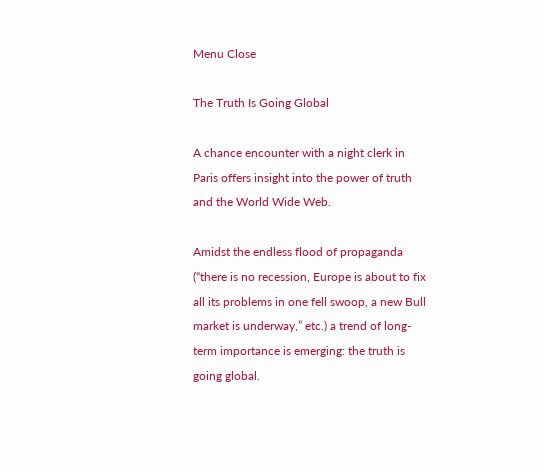Menu Close

The Truth Is Going Global

A chance encounter with a night clerk in Paris offers insight into the power of truth and the World Wide Web.

Amidst the endless flood of propaganda (“there is no recession, Europe is about to fix all its problems in one fell swoop, a new Bull market is underway,” etc.) a trend of long-term importance is emerging: the truth is going global.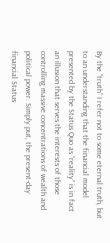By the “truth” I refer not to some eternal truth, but to an understanding that the financial model presented by the Status Quo as “reality” is in fact an illusion that serves the interests of those controlling massive concentrations of wealth and political power. Simply put, the present-day financial Status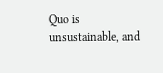Quo is unsustainable, and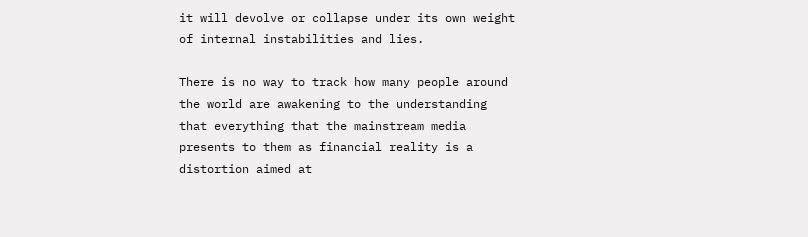it will devolve or collapse under its own weight of internal instabilities and lies.

There is no way to track how many people around the world are awakening to the understanding that everything that the mainstream media presents to them as financial reality is a distortion aimed at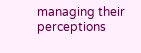managing their perceptions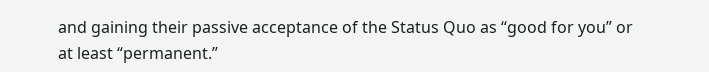and gaining their passive acceptance of the Status Quo as “good for you” or at least “permanent.”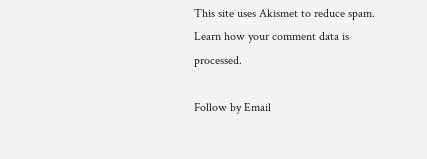This site uses Akismet to reduce spam. Learn how your comment data is processed.

Follow by Email